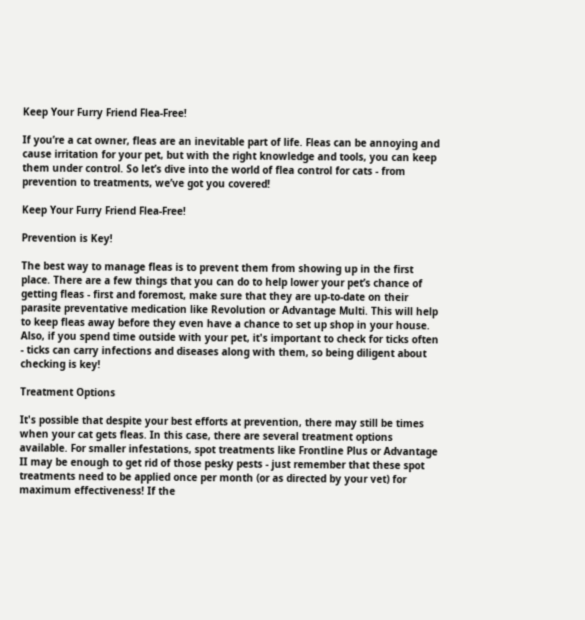Keep Your Furry Friend Flea-Free!

If you’re a cat owner, fleas are an inevitable part of life. Fleas can be annoying and cause irritation for your pet, but with the right knowledge and tools, you can keep them under control. So let’s dive into the world of flea control for cats - from prevention to treatments, we’ve got you covered!

Keep Your Furry Friend Flea-Free!

Prevention is Key!

The best way to manage fleas is to prevent them from showing up in the first place. There are a few things that you can do to help lower your pet’s chance of getting fleas - first and foremost, make sure that they are up-to-date on their parasite preventative medication like Revolution or Advantage Multi. This will help to keep fleas away before they even have a chance to set up shop in your house. Also, if you spend time outside with your pet, it's important to check for ticks often - ticks can carry infections and diseases along with them, so being diligent about checking is key!

Treatment Options

It's possible that despite your best efforts at prevention, there may still be times when your cat gets fleas. In this case, there are several treatment options available. For smaller infestations, spot treatments like Frontline Plus or Advantage II may be enough to get rid of those pesky pests - just remember that these spot treatments need to be applied once per month (or as directed by your vet) for maximum effectiveness! If the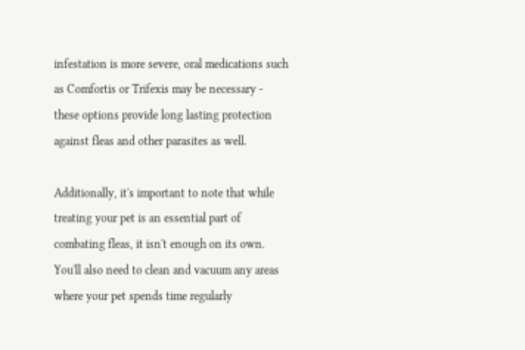infestation is more severe, oral medications such as Comfortis or Trifexis may be necessary - these options provide long lasting protection against fleas and other parasites as well.

Additionally, it's important to note that while treating your pet is an essential part of combating fleas, it isn't enough on its own. You'll also need to clean and vacuum any areas where your pet spends time regularly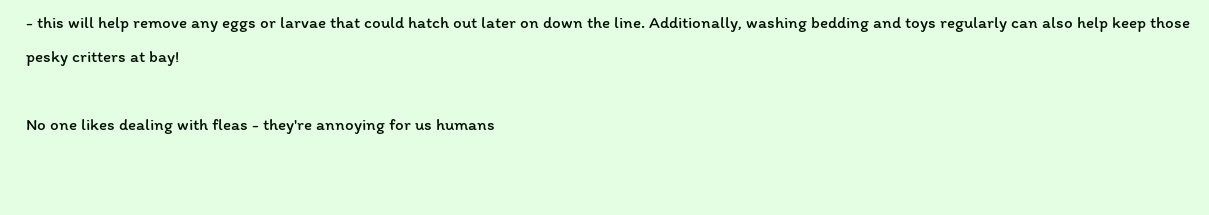- this will help remove any eggs or larvae that could hatch out later on down the line. Additionally, washing bedding and toys regularly can also help keep those pesky critters at bay!

No one likes dealing with fleas - they're annoying for us humans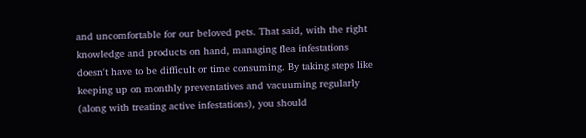and uncomfortable for our beloved pets. That said, with the right knowledge and products on hand, managing flea infestations doesn't have to be difficult or time consuming. By taking steps like keeping up on monthly preventatives and vacuuming regularly (along with treating active infestations), you should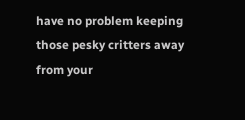have no problem keeping those pesky critters away from your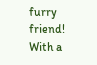furry friend!  With a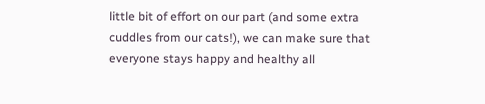little bit of effort on our part (and some extra cuddles from our cats!), we can make sure that everyone stays happy and healthy all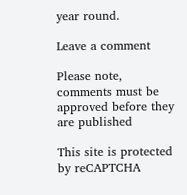year round.

Leave a comment

Please note, comments must be approved before they are published

This site is protected by reCAPTCHA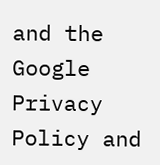and the Google Privacy Policy and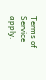Terms of Service apply.